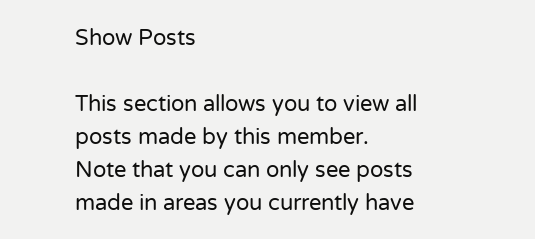Show Posts

This section allows you to view all posts made by this member. Note that you can only see posts made in areas you currently have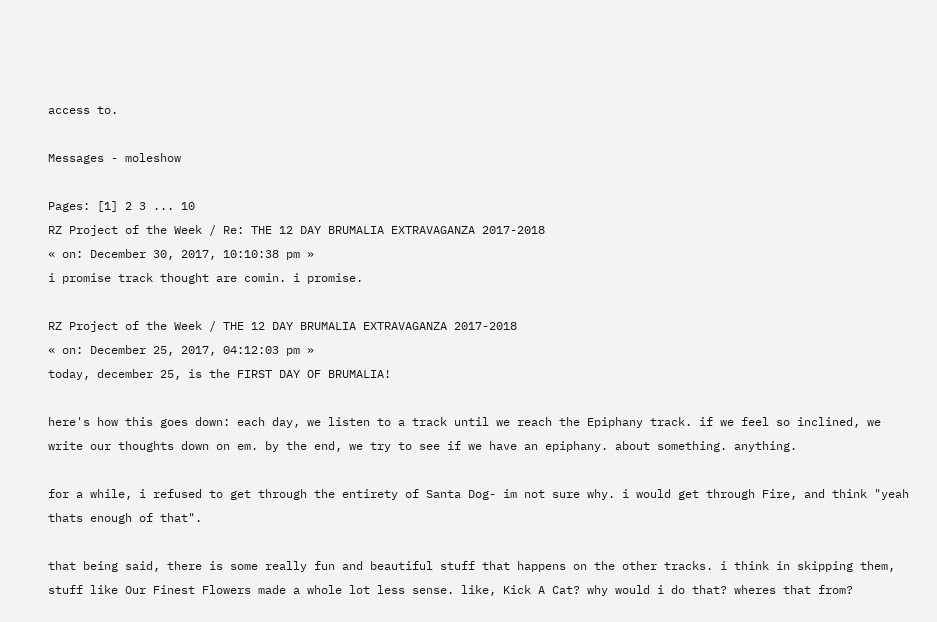access to.

Messages - moleshow

Pages: [1] 2 3 ... 10
RZ Project of the Week / Re: THE 12 DAY BRUMALIA EXTRAVAGANZA 2017-2018
« on: December 30, 2017, 10:10:38 pm »
i promise track thought are comin. i promise.

RZ Project of the Week / THE 12 DAY BRUMALIA EXTRAVAGANZA 2017-2018
« on: December 25, 2017, 04:12:03 pm »
today, december 25, is the FIRST DAY OF BRUMALIA!

here's how this goes down: each day, we listen to a track until we reach the Epiphany track. if we feel so inclined, we write our thoughts down on em. by the end, we try to see if we have an epiphany. about something. anything.

for a while, i refused to get through the entirety of Santa Dog- im not sure why. i would get through Fire, and think "yeah thats enough of that".

that being said, there is some really fun and beautiful stuff that happens on the other tracks. i think in skipping them, stuff like Our Finest Flowers made a whole lot less sense. like, Kick A Cat? why would i do that? wheres that from?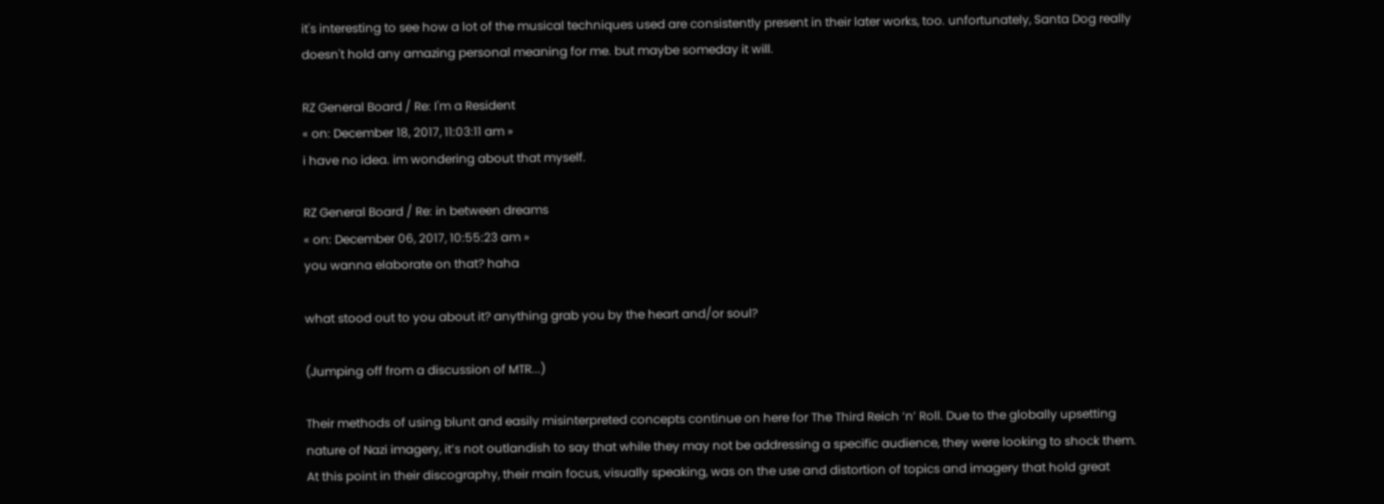it's interesting to see how a lot of the musical techniques used are consistently present in their later works, too. unfortunately, Santa Dog really doesn't hold any amazing personal meaning for me. but maybe someday it will.

RZ General Board / Re: I'm a Resident
« on: December 18, 2017, 11:03:11 am »
i have no idea. im wondering about that myself.

RZ General Board / Re: in between dreams
« on: December 06, 2017, 10:55:23 am »
you wanna elaborate on that? haha

what stood out to you about it? anything grab you by the heart and/or soul?

(Jumping off from a discussion of MTR...)

Their methods of using blunt and easily misinterpreted concepts continue on here for The Third Reich ‘n’ Roll. Due to the globally upsetting nature of Nazi imagery, it’s not outlandish to say that while they may not be addressing a specific audience, they were looking to shock them. At this point in their discography, their main focus, visually speaking, was on the use and distortion of topics and imagery that hold great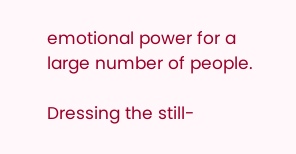emotional power for a large number of people.

Dressing the still-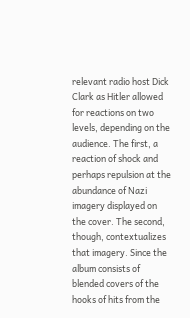relevant radio host Dick Clark as Hitler allowed for reactions on two levels, depending on the audience. The first, a reaction of shock and perhaps repulsion at the abundance of Nazi imagery displayed on the cover. The second, though, contextualizes that imagery. Since the album consists of blended covers of the hooks of hits from the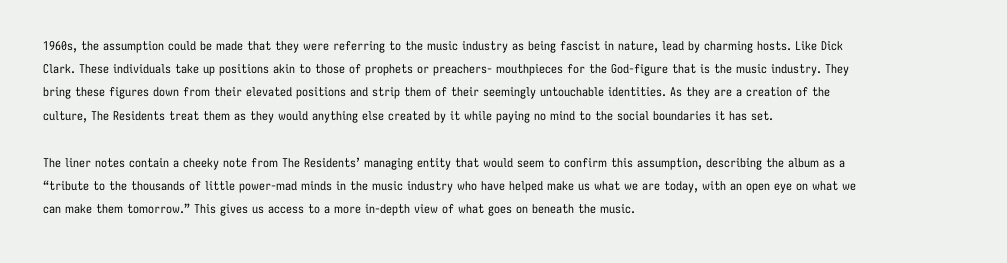1960s, the assumption could be made that they were referring to the music industry as being fascist in nature, lead by charming hosts. Like Dick Clark. These individuals take up positions akin to those of prophets or preachers- mouthpieces for the God-figure that is the music industry. They bring these figures down from their elevated positions and strip them of their seemingly untouchable identities. As they are a creation of the culture, The Residents treat them as they would anything else created by it while paying no mind to the social boundaries it has set.

The liner notes contain a cheeky note from The Residents’ managing entity that would seem to confirm this assumption, describing the album as a “tribute to the thousands of little power-mad minds in the music industry who have helped make us what we are today, with an open eye on what we can make them tomorrow.” This gives us access to a more in-depth view of what goes on beneath the music.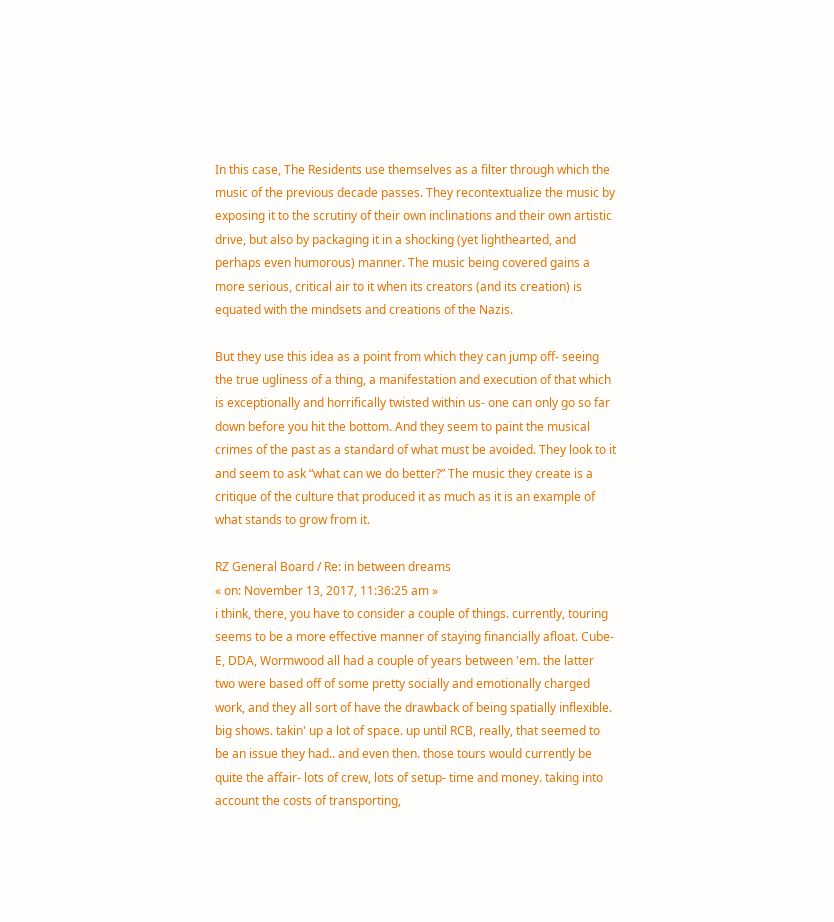In this case, The Residents use themselves as a filter through which the music of the previous decade passes. They recontextualize the music by exposing it to the scrutiny of their own inclinations and their own artistic drive, but also by packaging it in a shocking (yet lighthearted, and perhaps even humorous) manner. The music being covered gains a more serious, critical air to it when its creators (and its creation) is equated with the mindsets and creations of the Nazis.

But they use this idea as a point from which they can jump off- seeing the true ugliness of a thing, a manifestation and execution of that which is exceptionally and horrifically twisted within us- one can only go so far down before you hit the bottom. And they seem to paint the musical crimes of the past as a standard of what must be avoided. They look to it and seem to ask “what can we do better?” The music they create is a critique of the culture that produced it as much as it is an example of what stands to grow from it.

RZ General Board / Re: in between dreams
« on: November 13, 2017, 11:36:25 am »
i think, there, you have to consider a couple of things. currently, touring seems to be a more effective manner of staying financially afloat. Cube-E, DDA, Wormwood all had a couple of years between 'em. the latter two were based off of some pretty socially and emotionally charged work, and they all sort of have the drawback of being spatially inflexible. big shows. takin' up a lot of space. up until RCB, really, that seemed to be an issue they had.. and even then. those tours would currently be quite the affair- lots of crew, lots of setup- time and money. taking into account the costs of transporting,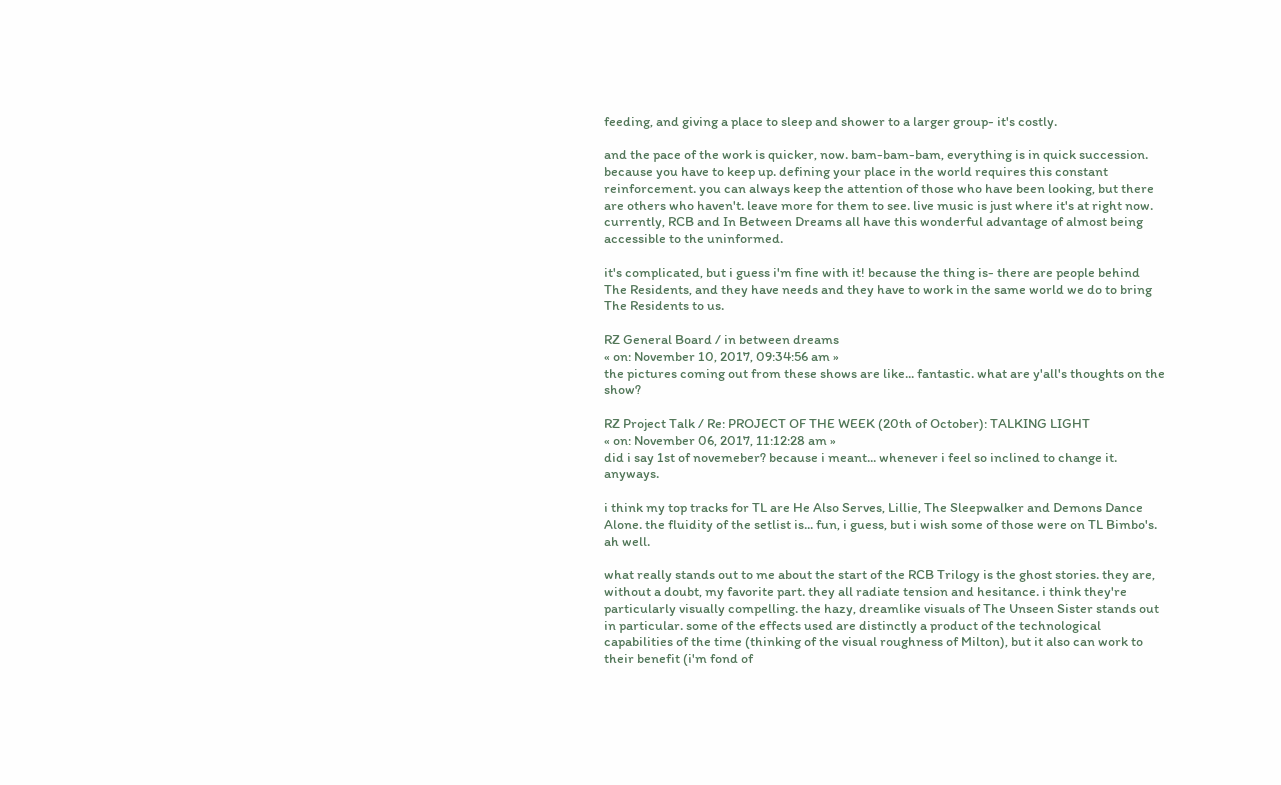feeding, and giving a place to sleep and shower to a larger group- it's costly.

and the pace of the work is quicker, now. bam-bam-bam, everything is in quick succession. because you have to keep up. defining your place in the world requires this constant reinforcement. you can always keep the attention of those who have been looking, but there are others who haven't. leave more for them to see. live music is just where it's at right now. currently, RCB and In Between Dreams all have this wonderful advantage of almost being accessible to the uninformed.

it's complicated, but i guess i'm fine with it! because the thing is- there are people behind The Residents, and they have needs and they have to work in the same world we do to bring The Residents to us.

RZ General Board / in between dreams
« on: November 10, 2017, 09:34:56 am »
the pictures coming out from these shows are like... fantastic. what are y'all's thoughts on the show?

RZ Project Talk / Re: PROJECT OF THE WEEK (20th of October): TALKING LIGHT
« on: November 06, 2017, 11:12:28 am »
did i say 1st of novemeber? because i meant... whenever i feel so inclined to change it. anyways.

i think my top tracks for TL are He Also Serves, Lillie, The Sleepwalker and Demons Dance Alone. the fluidity of the setlist is... fun, i guess, but i wish some of those were on TL Bimbo's. ah well.

what really stands out to me about the start of the RCB Trilogy is the ghost stories. they are, without a doubt, my favorite part. they all radiate tension and hesitance. i think they're particularly visually compelling. the hazy, dreamlike visuals of The Unseen Sister stands out in particular. some of the effects used are distinctly a product of the technological capabilities of the time (thinking of the visual roughness of Milton), but it also can work to their benefit (i'm fond of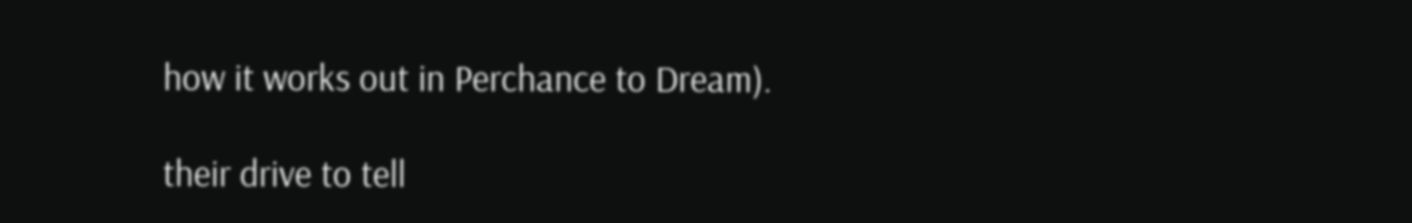how it works out in Perchance to Dream).

their drive to tell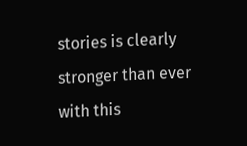stories is clearly stronger than ever with this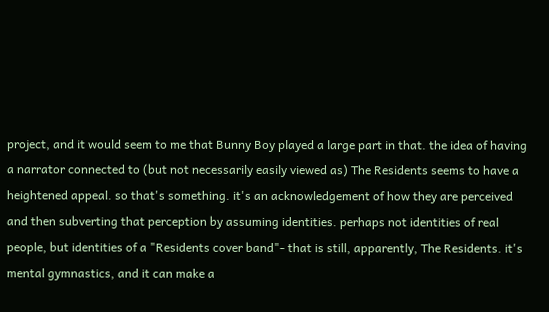project, and it would seem to me that Bunny Boy played a large part in that. the idea of having a narrator connected to (but not necessarily easily viewed as) The Residents seems to have a heightened appeal. so that's something. it's an acknowledgement of how they are perceived and then subverting that perception by assuming identities. perhaps not identities of real people, but identities of a "Residents cover band"- that is still, apparently, The Residents. it's mental gymnastics, and it can make a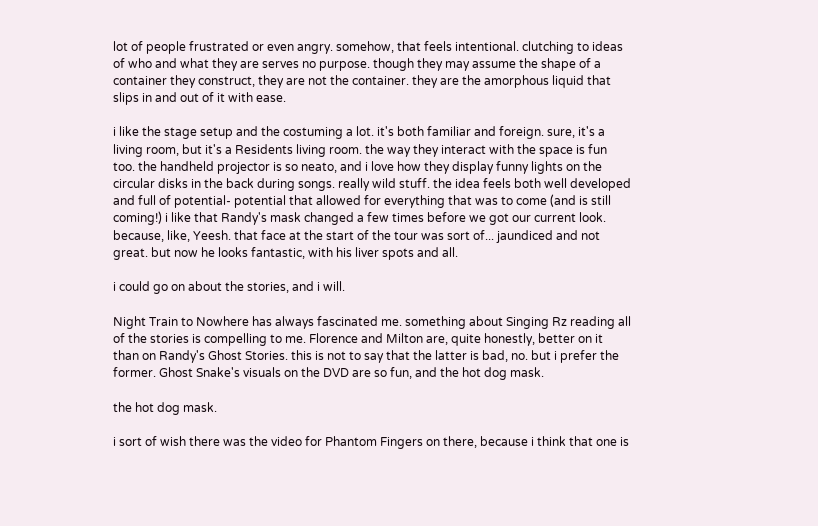lot of people frustrated or even angry. somehow, that feels intentional. clutching to ideas of who and what they are serves no purpose. though they may assume the shape of a container they construct, they are not the container. they are the amorphous liquid that slips in and out of it with ease.

i like the stage setup and the costuming a lot. it's both familiar and foreign. sure, it's a living room, but it's a Residents living room. the way they interact with the space is fun too. the handheld projector is so neato, and i love how they display funny lights on the circular disks in the back during songs. really wild stuff. the idea feels both well developed and full of potential- potential that allowed for everything that was to come (and is still coming!) i like that Randy's mask changed a few times before we got our current look. because, like, Yeesh. that face at the start of the tour was sort of... jaundiced and not great. but now he looks fantastic, with his liver spots and all.

i could go on about the stories, and i will.

Night Train to Nowhere has always fascinated me. something about Singing Rz reading all of the stories is compelling to me. Florence and Milton are, quite honestly, better on it than on Randy's Ghost Stories. this is not to say that the latter is bad, no. but i prefer the former. Ghost Snake's visuals on the DVD are so fun, and the hot dog mask.

the hot dog mask.

i sort of wish there was the video for Phantom Fingers on there, because i think that one is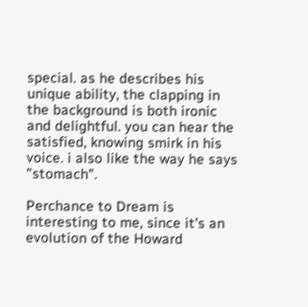special. as he describes his unique ability, the clapping in the background is both ironic and delightful. you can hear the satisfied, knowing smirk in his voice. i also like the way he says "stomach".

Perchance to Dream is interesting to me, since it's an evolution of the Howard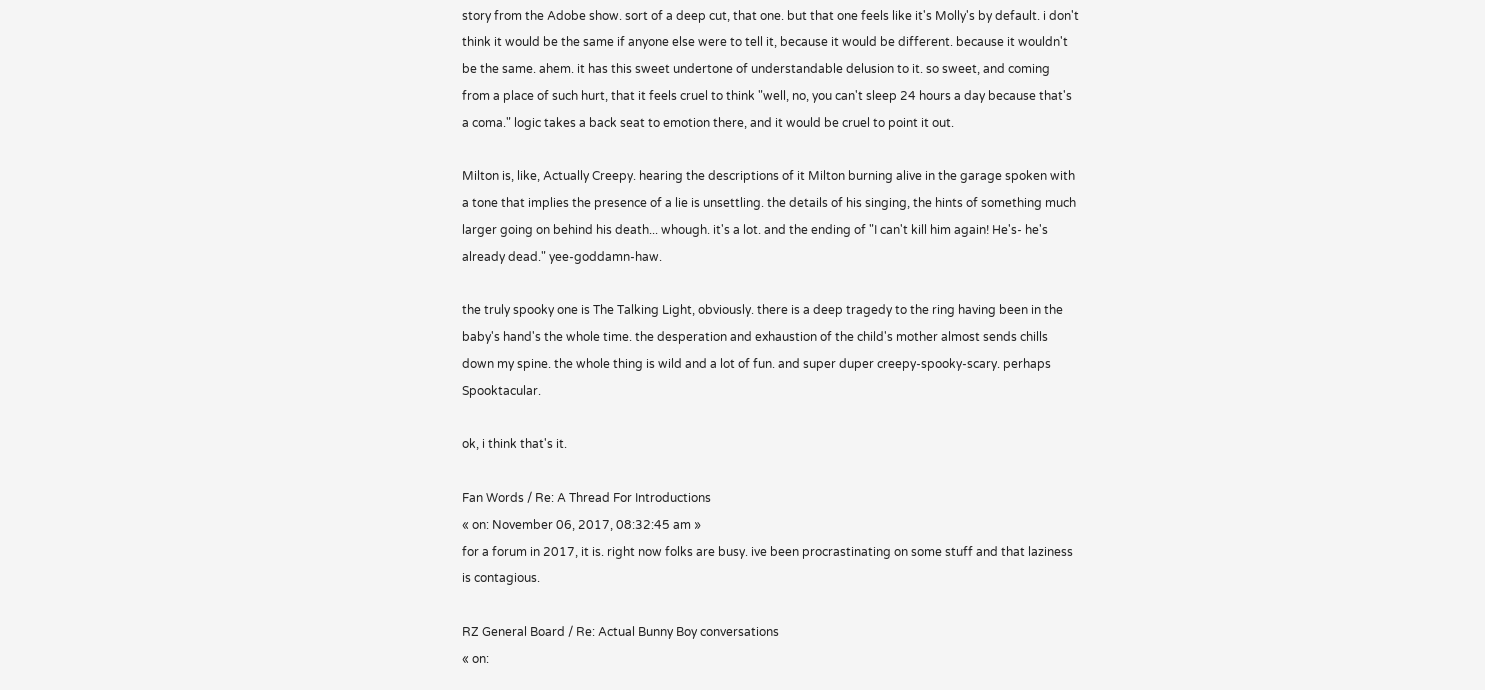story from the Adobe show. sort of a deep cut, that one. but that one feels like it's Molly's by default. i don't think it would be the same if anyone else were to tell it, because it would be different. because it wouldn't be the same. ahem. it has this sweet undertone of understandable delusion to it. so sweet, and coming from a place of such hurt, that it feels cruel to think "well, no, you can't sleep 24 hours a day because that's a coma." logic takes a back seat to emotion there, and it would be cruel to point it out.

Milton is, like, Actually Creepy. hearing the descriptions of it Milton burning alive in the garage spoken with a tone that implies the presence of a lie is unsettling. the details of his singing, the hints of something much larger going on behind his death... whough. it's a lot. and the ending of "I can't kill him again! He's- he's already dead." yee-goddamn-haw.

the truly spooky one is The Talking Light, obviously. there is a deep tragedy to the ring having been in the baby's hand's the whole time. the desperation and exhaustion of the child's mother almost sends chills down my spine. the whole thing is wild and a lot of fun. and super duper creepy-spooky-scary. perhaps Spooktacular.

ok, i think that's it.

Fan Words / Re: A Thread For Introductions
« on: November 06, 2017, 08:32:45 am »
for a forum in 2017, it is. right now folks are busy. ive been procrastinating on some stuff and that laziness is contagious.

RZ General Board / Re: Actual Bunny Boy conversations
« on: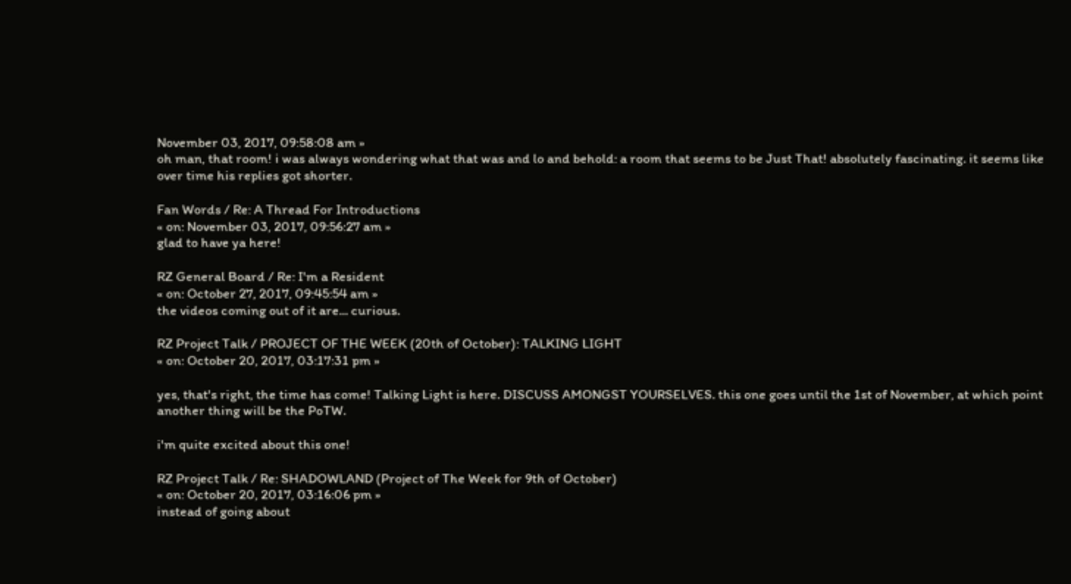November 03, 2017, 09:58:08 am »
oh man, that room! i was always wondering what that was and lo and behold: a room that seems to be Just That! absolutely fascinating. it seems like over time his replies got shorter.

Fan Words / Re: A Thread For Introductions
« on: November 03, 2017, 09:56:27 am »
glad to have ya here!

RZ General Board / Re: I'm a Resident
« on: October 27, 2017, 09:45:54 am »
the videos coming out of it are... curious.

RZ Project Talk / PROJECT OF THE WEEK (20th of October): TALKING LIGHT
« on: October 20, 2017, 03:17:31 pm »

yes, that's right, the time has come! Talking Light is here. DISCUSS AMONGST YOURSELVES. this one goes until the 1st of November, at which point another thing will be the PoTW.

i'm quite excited about this one!

RZ Project Talk / Re: SHADOWLAND (Project of The Week for 9th of October)
« on: October 20, 2017, 03:16:06 pm »
instead of going about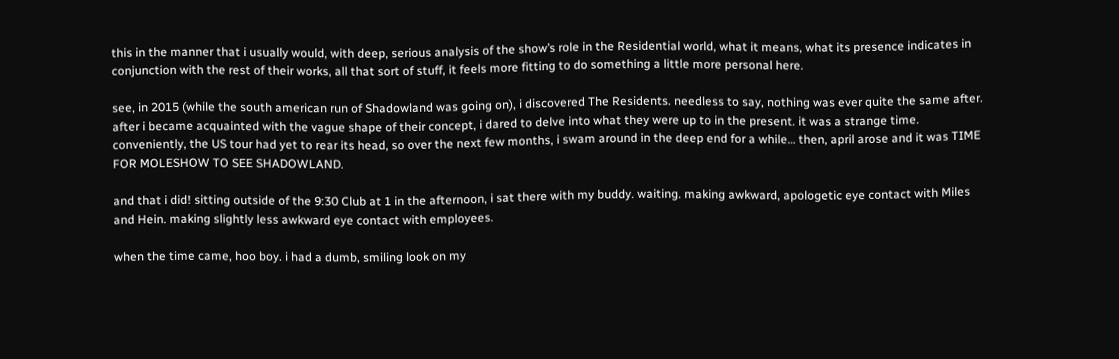this in the manner that i usually would, with deep, serious analysis of the show’s role in the Residential world, what it means, what its presence indicates in conjunction with the rest of their works, all that sort of stuff, it feels more fitting to do something a little more personal here.

see, in 2015 (while the south american run of Shadowland was going on), i discovered The Residents. needless to say, nothing was ever quite the same after. after i became acquainted with the vague shape of their concept, i dared to delve into what they were up to in the present. it was a strange time. conveniently, the US tour had yet to rear its head, so over the next few months, i swam around in the deep end for a while… then, april arose and it was TIME FOR MOLESHOW TO SEE SHADOWLAND.

and that i did! sitting outside of the 9:30 Club at 1 in the afternoon, i sat there with my buddy. waiting. making awkward, apologetic eye contact with Miles and Hein. making slightly less awkward eye contact with employees.

when the time came, hoo boy. i had a dumb, smiling look on my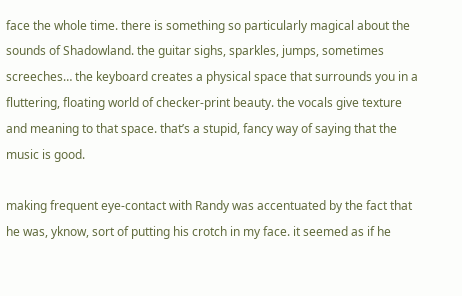face the whole time. there is something so particularly magical about the sounds of Shadowland. the guitar sighs, sparkles, jumps, sometimes screeches… the keyboard creates a physical space that surrounds you in a fluttering, floating world of checker-print beauty. the vocals give texture and meaning to that space. that’s a stupid, fancy way of saying that the music is good.

making frequent eye-contact with Randy was accentuated by the fact that he was, yknow, sort of putting his crotch in my face. it seemed as if he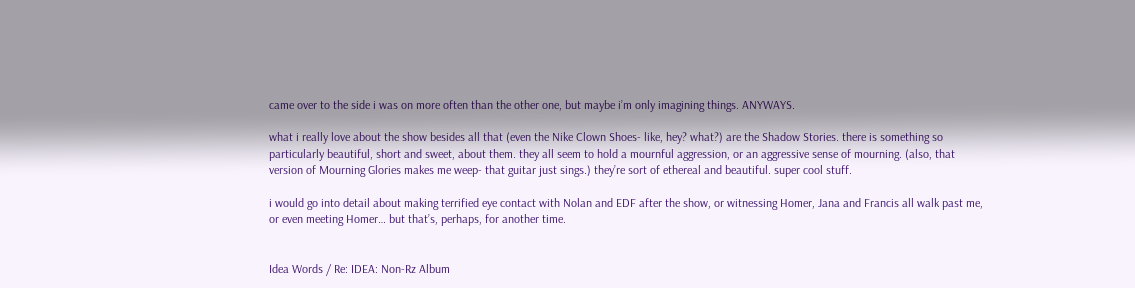came over to the side i was on more often than the other one, but maybe i’m only imagining things. ANYWAYS.

what i really love about the show besides all that (even the Nike Clown Shoes- like, hey? what?) are the Shadow Stories. there is something so particularly beautiful, short and sweet, about them. they all seem to hold a mournful aggression, or an aggressive sense of mourning. (also, that version of Mourning Glories makes me weep- that guitar just sings.) they’re sort of ethereal and beautiful. super cool stuff.

i would go into detail about making terrified eye contact with Nolan and EDF after the show, or witnessing Homer, Jana and Francis all walk past me, or even meeting Homer… but that’s, perhaps, for another time.


Idea Words / Re: IDEA: Non-Rz Album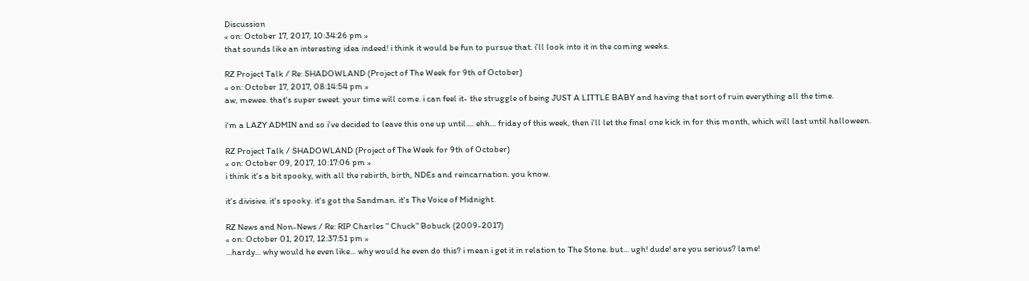Discussion
« on: October 17, 2017, 10:34:26 pm »
that sounds like an interesting idea indeed! i think it would be fun to pursue that. i'll look into it in the coming weeks.

RZ Project Talk / Re: SHADOWLAND (Project of The Week for 9th of October)
« on: October 17, 2017, 08:14:54 pm »
aw, mewee. that's super sweet. your time will come. i can feel it- the struggle of being JUST A LITTLE BABY and having that sort of ruin everything all the time.

i'm a LAZY ADMIN and so i've decided to leave this one up until.... ehh... friday of this week, then i'll let the final one kick in for this month, which will last until halloween.

RZ Project Talk / SHADOWLAND (Project of The Week for 9th of October)
« on: October 09, 2017, 10:17:06 pm »
i think it's a bit spooky, with all the rebirth, birth, NDEs and reincarnation. you know.

it's divisive. it's spooky. it's got the Sandman. it's The Voice of Midnight.

RZ News and Non-News / Re: RIP Charles " Chuck" Bobuck (2009-2017)
« on: October 01, 2017, 12:37:51 pm »
...hardy... why would he even like... why would he even do this? i mean i get it in relation to The Stone. but... ugh! dude! are you serious? lame!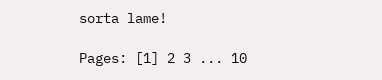sorta lame!

Pages: [1] 2 3 ... 10